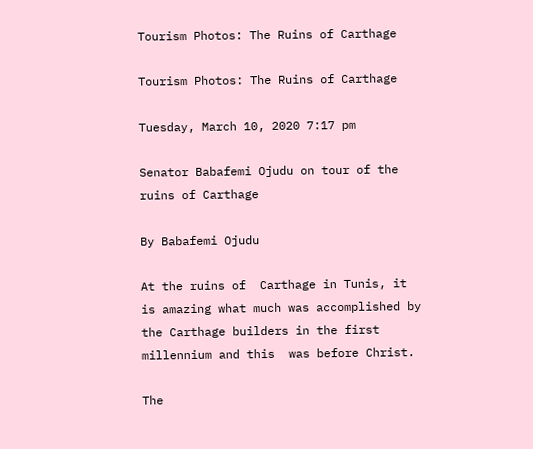Tourism Photos: The Ruins of Carthage

Tourism Photos: The Ruins of Carthage

Tuesday, March 10, 2020 7:17 pm

Senator Babafemi Ojudu on tour of the ruins of Carthage

By Babafemi Ojudu

At the ruins of  Carthage in Tunis, it is amazing what much was accomplished by the Carthage builders in the first millennium and this  was before Christ.

The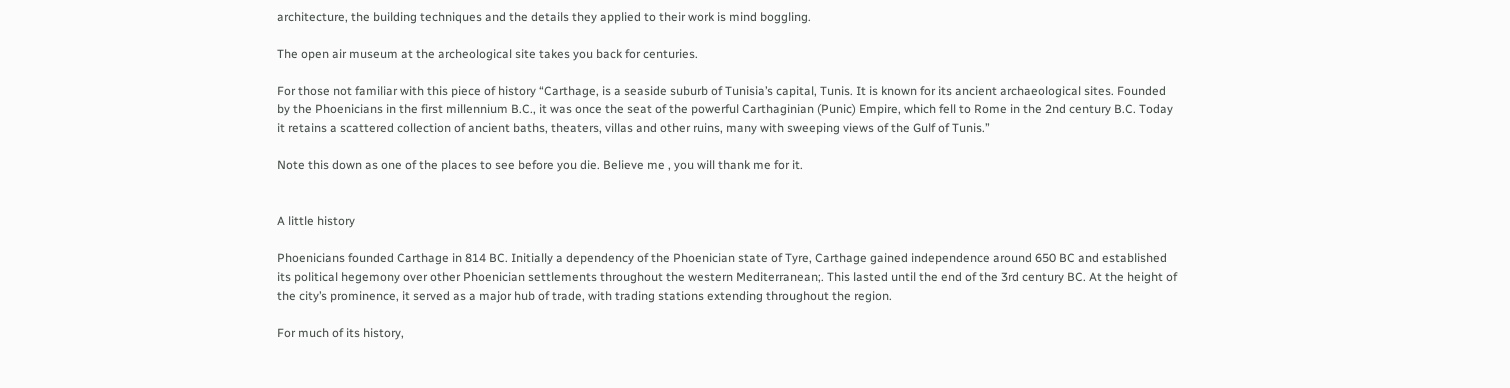architecture, the building techniques and the details they applied to their work is mind boggling.

The open air museum at the archeological site takes you back for centuries.

For those not familiar with this piece of history “Carthage, is a seaside suburb of Tunisia’s capital, Tunis. It is known for its ancient archaeological sites. Founded by the Phoenicians in the first millennium B.C., it was once the seat of the powerful Carthaginian (Punic) Empire, which fell to Rome in the 2nd century B.C. Today it retains a scattered collection of ancient baths, theaters, villas and other ruins, many with sweeping views of the Gulf of Tunis.”

Note this down as one of the places to see before you die. Believe me , you will thank me for it.


A little history

Phoenicians founded Carthage in 814 BC. Initially a dependency of the Phoenician state of Tyre, Carthage gained independence around 650 BC and established its political hegemony over other Phoenician settlements throughout the western Mediterranean;. This lasted until the end of the 3rd century BC. At the height of the city’s prominence, it served as a major hub of trade, with trading stations extending throughout the region.

For much of its history,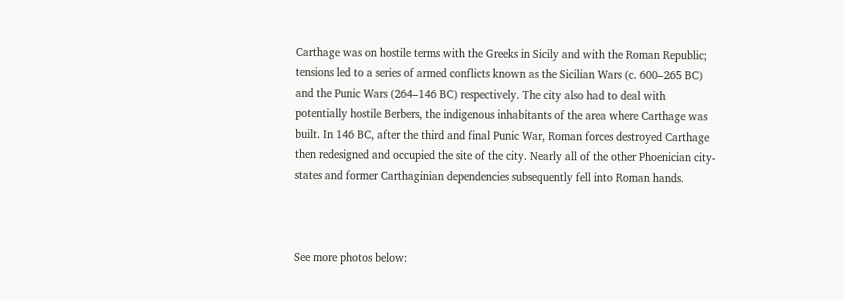Carthage was on hostile terms with the Greeks in Sicily and with the Roman Republic; tensions led to a series of armed conflicts known as the Sicilian Wars (c. 600–265 BC) and the Punic Wars (264–146 BC) respectively. The city also had to deal with potentially hostile Berbers, the indigenous inhabitants of the area where Carthage was built. In 146 BC, after the third and final Punic War, Roman forces destroyed Carthage then redesigned and occupied the site of the city. Nearly all of the other Phoenician city-states and former Carthaginian dependencies subsequently fell into Roman hands.



See more photos below: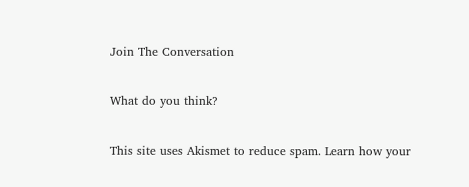Join The Conversation

What do you think?

This site uses Akismet to reduce spam. Learn how your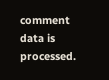comment data is processed.